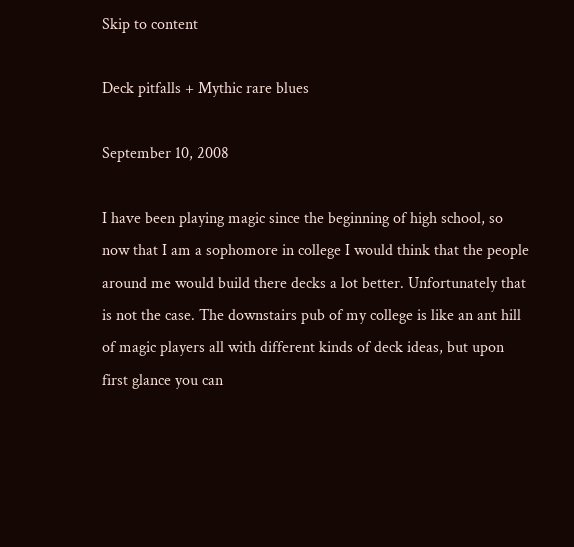Skip to content

Deck pitfalls + Mythic rare blues

September 10, 2008

I have been playing magic since the beginning of high school, so now that I am a sophomore in college I would think that the people around me would build there decks a lot better. Unfortunately that is not the case. The downstairs pub of my college is like an ant hill of magic players all with different kinds of deck ideas, but upon first glance you can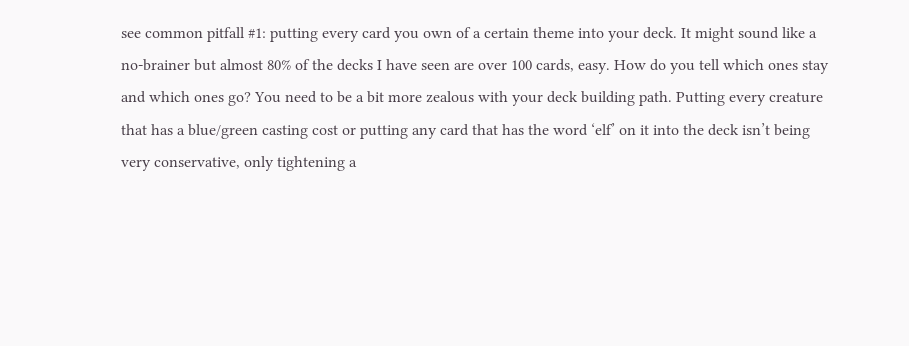see common pitfall #1: putting every card you own of a certain theme into your deck. It might sound like a no-brainer but almost 80% of the decks I have seen are over 100 cards, easy. How do you tell which ones stay and which ones go? You need to be a bit more zealous with your deck building path. Putting every creature that has a blue/green casting cost or putting any card that has the word ‘elf’ on it into the deck isn’t being very conservative, only tightening a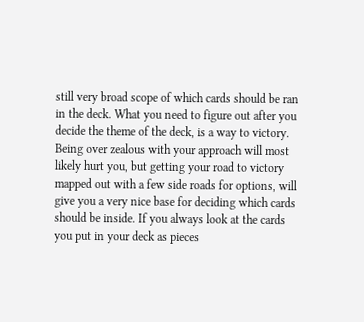still very broad scope of which cards should be ran in the deck. What you need to figure out after you decide the theme of the deck, is a way to victory. Being over zealous with your approach will most likely hurt you, but getting your road to victory mapped out with a few side roads for options, will give you a very nice base for deciding which cards should be inside. If you always look at the cards you put in your deck as pieces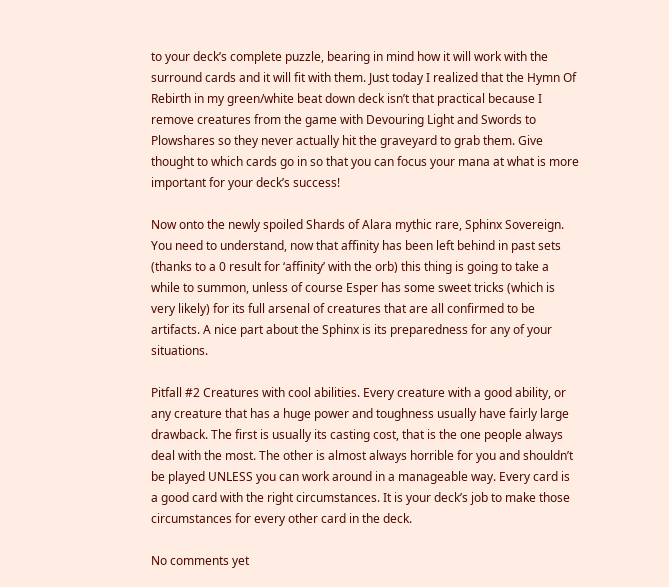to your deck’s complete puzzle, bearing in mind how it will work with the surround cards and it will fit with them. Just today I realized that the Hymn Of Rebirth in my green/white beat down deck isn’t that practical because I remove creatures from the game with Devouring Light and Swords to Plowshares so they never actually hit the graveyard to grab them. Give thought to which cards go in so that you can focus your mana at what is more important for your deck’s success!

Now onto the newly spoiled Shards of Alara mythic rare, Sphinx Sovereign. You need to understand, now that affinity has been left behind in past sets (thanks to a 0 result for ‘affinity’ with the orb) this thing is going to take a while to summon, unless of course Esper has some sweet tricks (which is very likely) for its full arsenal of creatures that are all confirmed to be artifacts. A nice part about the Sphinx is its preparedness for any of your situations.

Pitfall #2 Creatures with cool abilities. Every creature with a good ability, or any creature that has a huge power and toughness usually have fairly large drawback. The first is usually its casting cost, that is the one people always deal with the most. The other is almost always horrible for you and shouldn’t be played UNLESS you can work around in a manageable way. Every card is a good card with the right circumstances. It is your deck’s job to make those circumstances for every other card in the deck.

No comments yet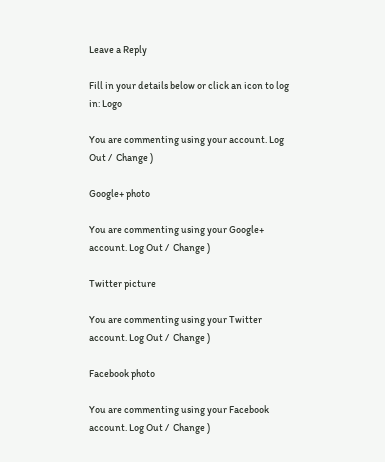Leave a Reply

Fill in your details below or click an icon to log in: Logo

You are commenting using your account. Log Out /  Change )

Google+ photo

You are commenting using your Google+ account. Log Out /  Change )

Twitter picture

You are commenting using your Twitter account. Log Out /  Change )

Facebook photo

You are commenting using your Facebook account. Log Out /  Change )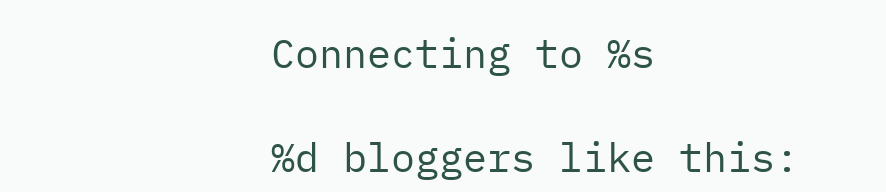Connecting to %s

%d bloggers like this: